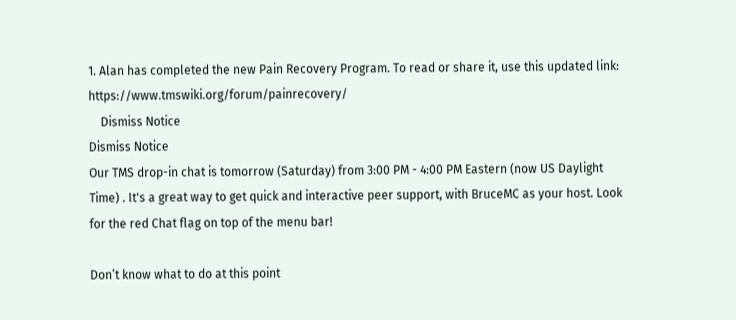1. Alan has completed the new Pain Recovery Program. To read or share it, use this updated link: https://www.tmswiki.org/forum/painrecovery/
    Dismiss Notice
Dismiss Notice
Our TMS drop-in chat is tomorrow (Saturday) from 3:00 PM - 4:00 PM Eastern (now US Daylight Time) . It's a great way to get quick and interactive peer support, with BruceMC as your host. Look for the red Chat flag on top of the menu bar!

Don’t know what to do at this point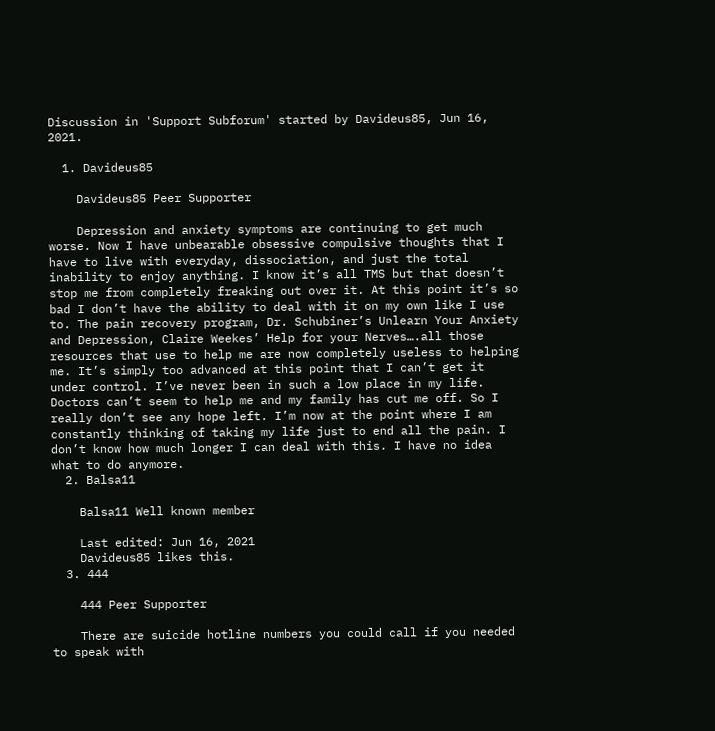Discussion in 'Support Subforum' started by Davideus85, Jun 16, 2021.

  1. Davideus85

    Davideus85 Peer Supporter

    Depression and anxiety symptoms are continuing to get much worse. Now I have unbearable obsessive compulsive thoughts that I have to live with everyday, dissociation, and just the total inability to enjoy anything. I know it’s all TMS but that doesn’t stop me from completely freaking out over it. At this point it’s so bad I don’t have the ability to deal with it on my own like I use to. The pain recovery program, Dr. Schubiner’s Unlearn Your Anxiety and Depression, Claire Weekes’ Help for your Nerves….all those resources that use to help me are now completely useless to helping me. It’s simply too advanced at this point that I can’t get it under control. I’ve never been in such a low place in my life. Doctors can’t seem to help me and my family has cut me off. So I really don’t see any hope left. I’m now at the point where I am constantly thinking of taking my life just to end all the pain. I don’t know how much longer I can deal with this. I have no idea what to do anymore.
  2. Balsa11

    Balsa11 Well known member

    Last edited: Jun 16, 2021
    Davideus85 likes this.
  3. 444

    444 Peer Supporter

    There are suicide hotline numbers you could call if you needed to speak with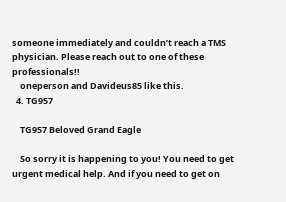someone immediately and couldn’t reach a TMS physician. Please reach out to one of these professionals!!
    oneperson and Davideus85 like this.
  4. TG957

    TG957 Beloved Grand Eagle

    So sorry it is happening to you! You need to get urgent medical help. And if you need to get on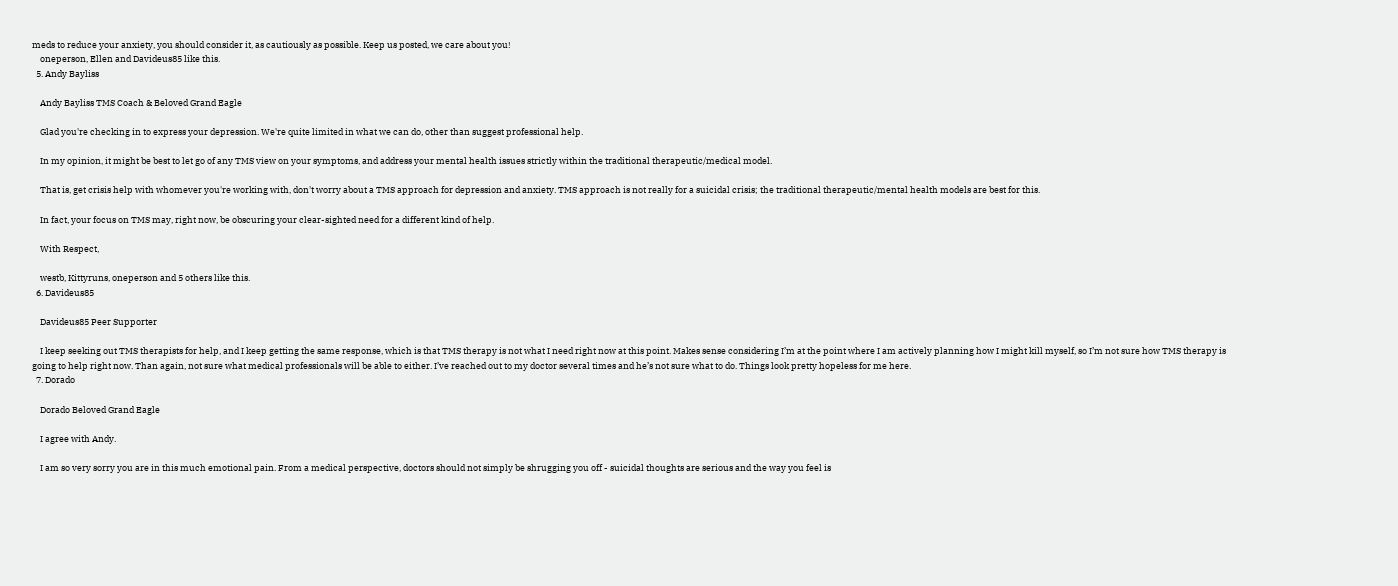meds to reduce your anxiety, you should consider it, as cautiously as possible. Keep us posted, we care about you!
    oneperson, Ellen and Davideus85 like this.
  5. Andy Bayliss

    Andy Bayliss TMS Coach & Beloved Grand Eagle

    Glad you're checking in to express your depression. We're quite limited in what we can do, other than suggest professional help.

    In my opinion, it might be best to let go of any TMS view on your symptoms, and address your mental health issues strictly within the traditional therapeutic/medical model.

    That is, get crisis help with whomever you're working with, don't worry about a TMS approach for depression and anxiety. TMS approach is not really for a suicidal crisis; the traditional therapeutic/mental health models are best for this.

    In fact, your focus on TMS may, right now, be obscuring your clear-sighted need for a different kind of help.

    With Respect,

    westb, Kittyruns, oneperson and 5 others like this.
  6. Davideus85

    Davideus85 Peer Supporter

    I keep seeking out TMS therapists for help, and I keep getting the same response, which is that TMS therapy is not what I need right now at this point. Makes sense considering I’m at the point where I am actively planning how I might kill myself, so I’m not sure how TMS therapy is going to help right now. Than again, not sure what medical professionals will be able to either. I’ve reached out to my doctor several times and he’s not sure what to do. Things look pretty hopeless for me here.
  7. Dorado

    Dorado Beloved Grand Eagle

    I agree with Andy.

    I am so very sorry you are in this much emotional pain. From a medical perspective, doctors should not simply be shrugging you off - suicidal thoughts are serious and the way you feel is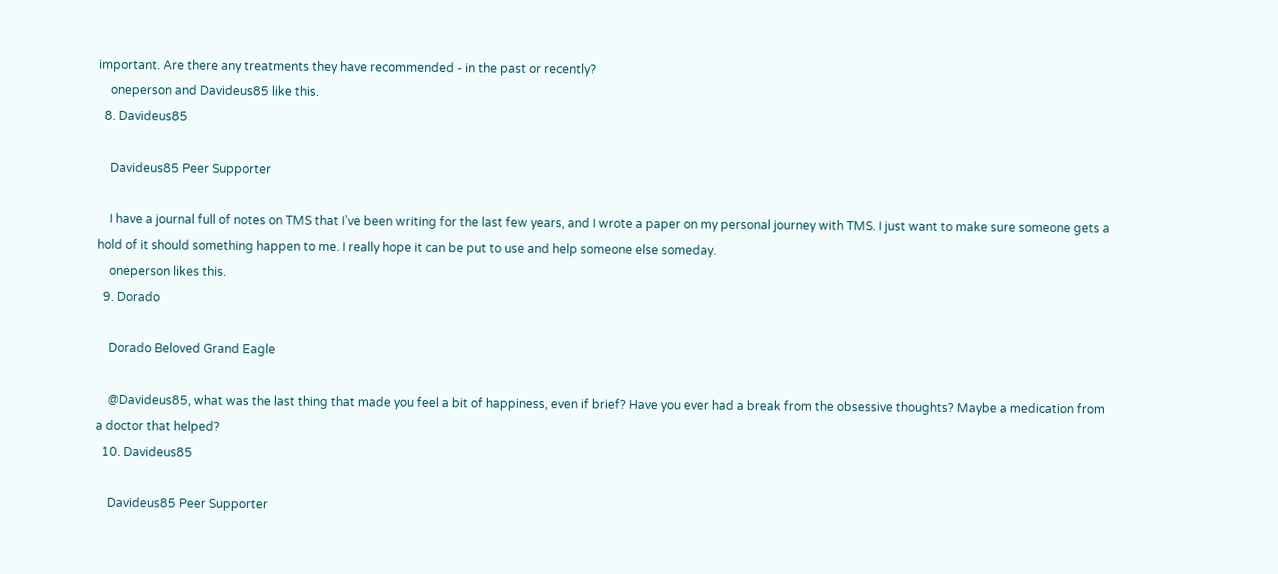important. Are there any treatments they have recommended - in the past or recently?
    oneperson and Davideus85 like this.
  8. Davideus85

    Davideus85 Peer Supporter

    I have a journal full of notes on TMS that I’ve been writing for the last few years, and I wrote a paper on my personal journey with TMS. I just want to make sure someone gets a hold of it should something happen to me. I really hope it can be put to use and help someone else someday.
    oneperson likes this.
  9. Dorado

    Dorado Beloved Grand Eagle

    @Davideus85, what was the last thing that made you feel a bit of happiness, even if brief? Have you ever had a break from the obsessive thoughts? Maybe a medication from a doctor that helped?
  10. Davideus85

    Davideus85 Peer Supporter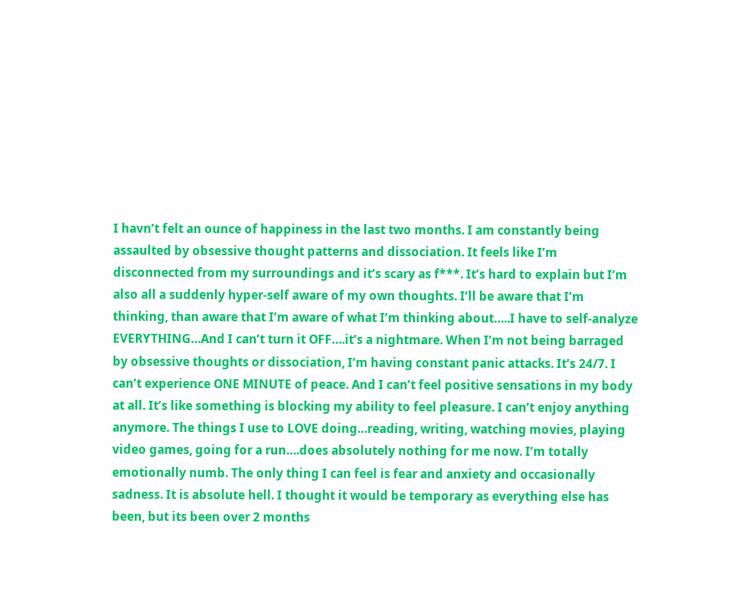I havn’t felt an ounce of happiness in the last two months. I am constantly being assaulted by obsessive thought patterns and dissociation. It feels like I’m disconnected from my surroundings and it’s scary as f***. It’s hard to explain but I’m also all a suddenly hyper-self aware of my own thoughts. I’ll be aware that I’m thinking, than aware that I’m aware of what I’m thinking about…..I have to self-analyze EVERYTHING…And I can’t turn it OFF….it’s a nightmare. When I’m not being barraged by obsessive thoughts or dissociation, I’m having constant panic attacks. It’s 24/7. I can’t experience ONE MINUTE of peace. And I can’t feel positive sensations in my body at all. It’s like something is blocking my ability to feel pleasure. I can’t enjoy anything anymore. The things I use to LOVE doing…reading, writing, watching movies, playing video games, going for a run….does absolutely nothing for me now. I’m totally emotionally numb. The only thing I can feel is fear and anxiety and occasionally sadness. It is absolute hell. I thought it would be temporary as everything else has been, but its been over 2 months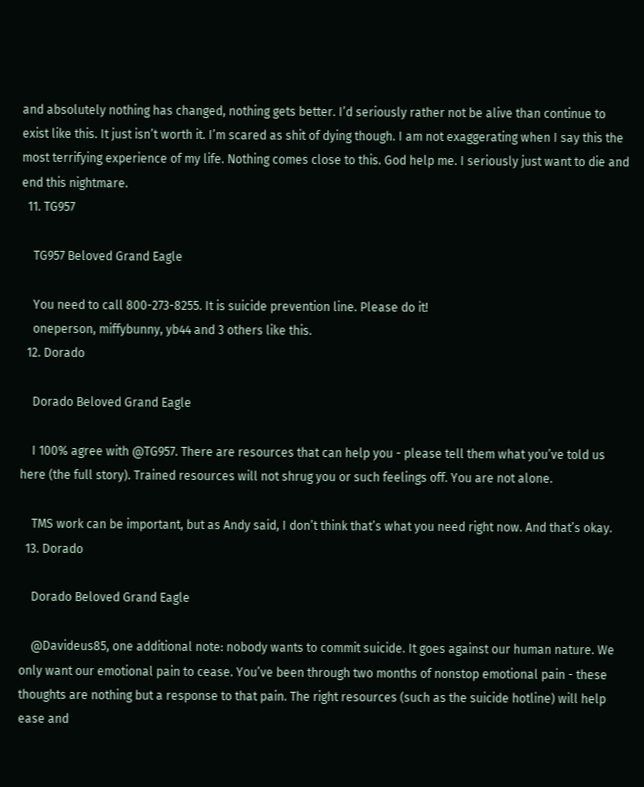and absolutely nothing has changed, nothing gets better. I’d seriously rather not be alive than continue to exist like this. It just isn’t worth it. I’m scared as shit of dying though. I am not exaggerating when I say this the most terrifying experience of my life. Nothing comes close to this. God help me. I seriously just want to die and end this nightmare.
  11. TG957

    TG957 Beloved Grand Eagle

    You need to call 800-273-8255. It is suicide prevention line. Please do it!
    oneperson, miffybunny, yb44 and 3 others like this.
  12. Dorado

    Dorado Beloved Grand Eagle

    I 100% agree with @TG957. There are resources that can help you - please tell them what you’ve told us here (the full story). Trained resources will not shrug you or such feelings off. You are not alone.

    TMS work can be important, but as Andy said, I don’t think that’s what you need right now. And that’s okay.
  13. Dorado

    Dorado Beloved Grand Eagle

    @Davideus85, one additional note: nobody wants to commit suicide. It goes against our human nature. We only want our emotional pain to cease. You’ve been through two months of nonstop emotional pain - these thoughts are nothing but a response to that pain. The right resources (such as the suicide hotline) will help ease and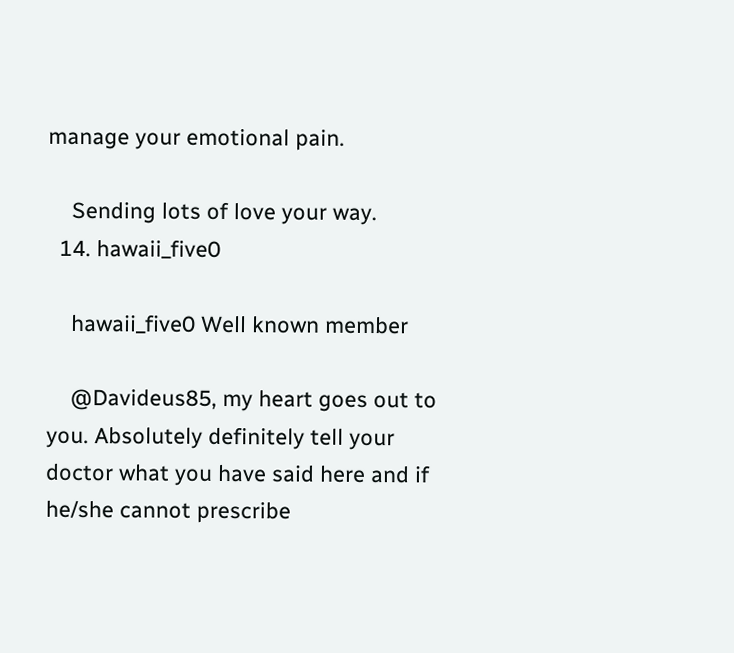manage your emotional pain.

    Sending lots of love your way.
  14. hawaii_five0

    hawaii_five0 Well known member

    @Davideus85, my heart goes out to you. Absolutely definitely tell your doctor what you have said here and if he/she cannot prescribe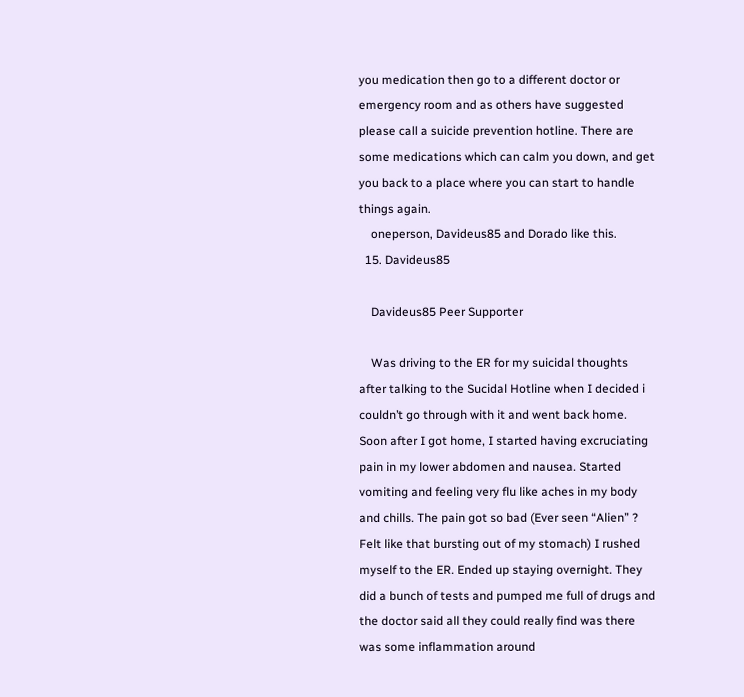you medication then go to a different doctor or emergency room and as others have suggested please call a suicide prevention hotline. There are some medications which can calm you down, and get you back to a place where you can start to handle things again.
    oneperson, Davideus85 and Dorado like this.
  15. Davideus85

    Davideus85 Peer Supporter

    Was driving to the ER for my suicidal thoughts after talking to the Sucidal Hotline when I decided i couldn’t go through with it and went back home. Soon after I got home, I started having excruciating pain in my lower abdomen and nausea. Started vomiting and feeling very flu like aches in my body and chills. The pain got so bad (Ever seen “Alien” ? Felt like that bursting out of my stomach) I rushed myself to the ER. Ended up staying overnight. They did a bunch of tests and pumped me full of drugs and the doctor said all they could really find was there was some inflammation around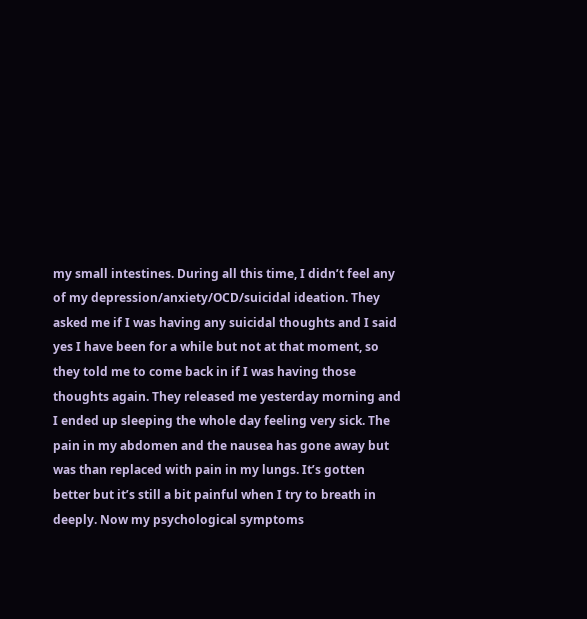my small intestines. During all this time, I didn’t feel any of my depression/anxiety/OCD/suicidal ideation. They asked me if I was having any suicidal thoughts and I said yes I have been for a while but not at that moment, so they told me to come back in if I was having those thoughts again. They released me yesterday morning and I ended up sleeping the whole day feeling very sick. The pain in my abdomen and the nausea has gone away but was than replaced with pain in my lungs. It’s gotten better but it’s still a bit painful when I try to breath in deeply. Now my psychological symptoms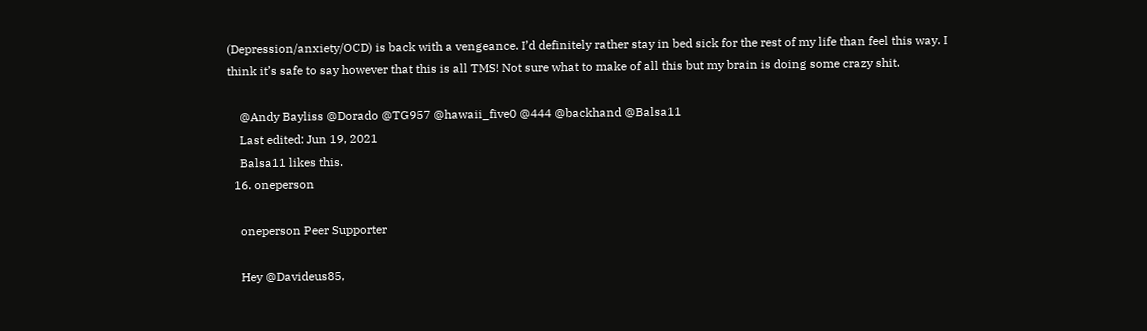(Depression/anxiety/OCD) is back with a vengeance. I’d definitely rather stay in bed sick for the rest of my life than feel this way. I think it’s safe to say however that this is all TMS! Not sure what to make of all this but my brain is doing some crazy shit.

    @Andy Bayliss @Dorado @TG957 @hawaii_five0 @444 @backhand @Balsa11
    Last edited: Jun 19, 2021
    Balsa11 likes this.
  16. oneperson

    oneperson Peer Supporter

    Hey @Davideus85,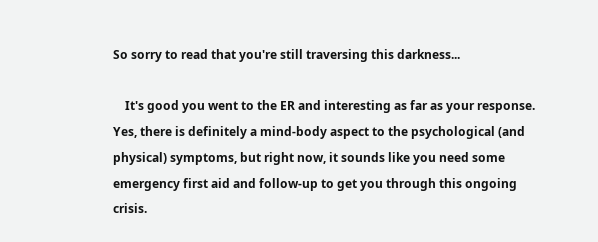So sorry to read that you're still traversing this darkness...

    It's good you went to the ER and interesting as far as your response. Yes, there is definitely a mind-body aspect to the psychological (and physical) symptoms, but right now, it sounds like you need some emergency first aid and follow-up to get you through this ongoing crisis.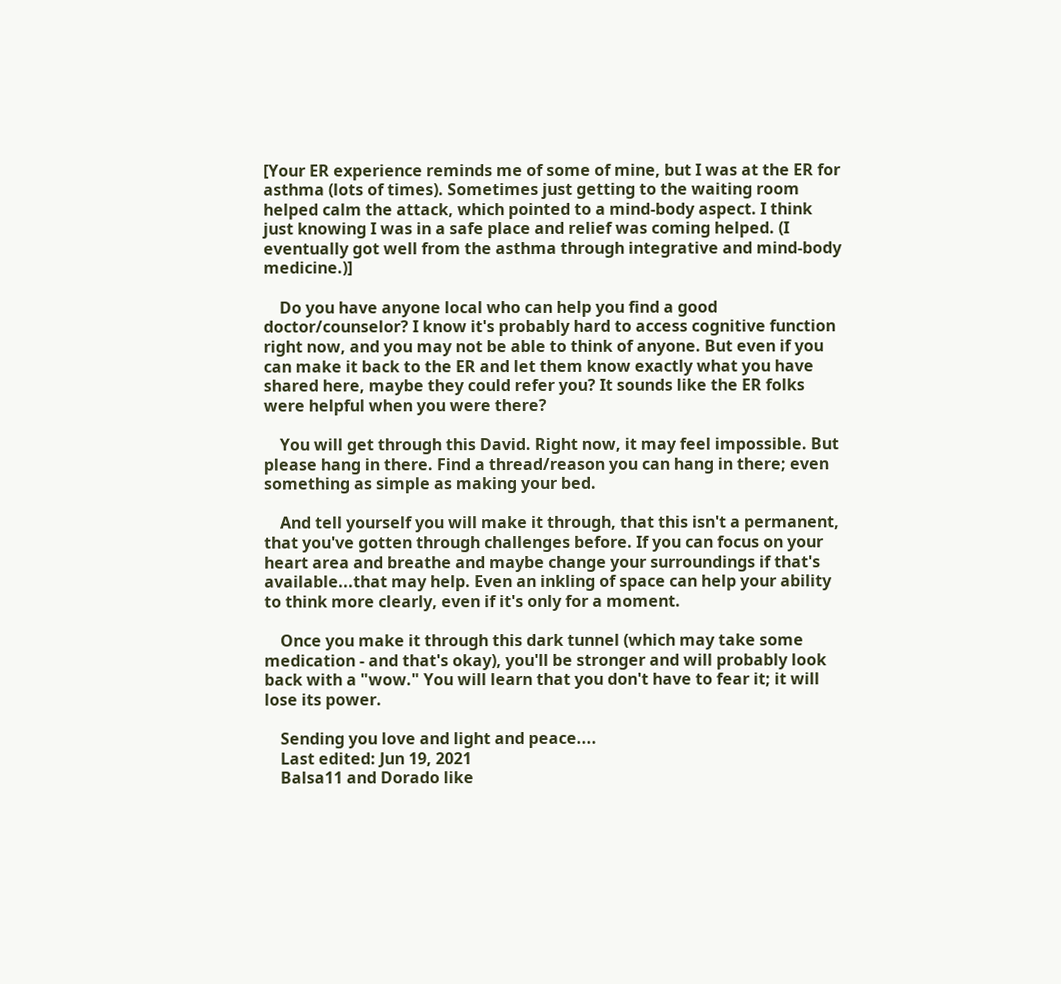[Your ER experience reminds me of some of mine, but I was at the ER for asthma (lots of times). Sometimes just getting to the waiting room helped calm the attack, which pointed to a mind-body aspect. I think just knowing I was in a safe place and relief was coming helped. (I eventually got well from the asthma through integrative and mind-body medicine.)]

    Do you have anyone local who can help you find a good doctor/counselor? I know it's probably hard to access cognitive function right now, and you may not be able to think of anyone. But even if you can make it back to the ER and let them know exactly what you have shared here, maybe they could refer you? It sounds like the ER folks were helpful when you were there?

    You will get through this David. Right now, it may feel impossible. But please hang in there. Find a thread/reason you can hang in there; even something as simple as making your bed.

    And tell yourself you will make it through, that this isn't a permanent, that you've gotten through challenges before. If you can focus on your heart area and breathe and maybe change your surroundings if that's available...that may help. Even an inkling of space can help your ability to think more clearly, even if it's only for a moment.

    Once you make it through this dark tunnel (which may take some medication - and that's okay), you'll be stronger and will probably look back with a "wow." You will learn that you don't have to fear it; it will lose its power.

    Sending you love and light and peace....
    Last edited: Jun 19, 2021
    Balsa11 and Dorado like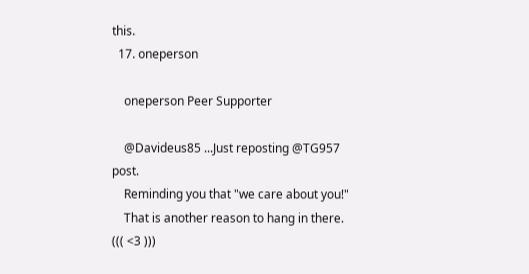this.
  17. oneperson

    oneperson Peer Supporter

    @Davideus85 ...Just reposting @TG957 post.
    Reminding you that "we care about you!"
    That is another reason to hang in there. ((( <3 )))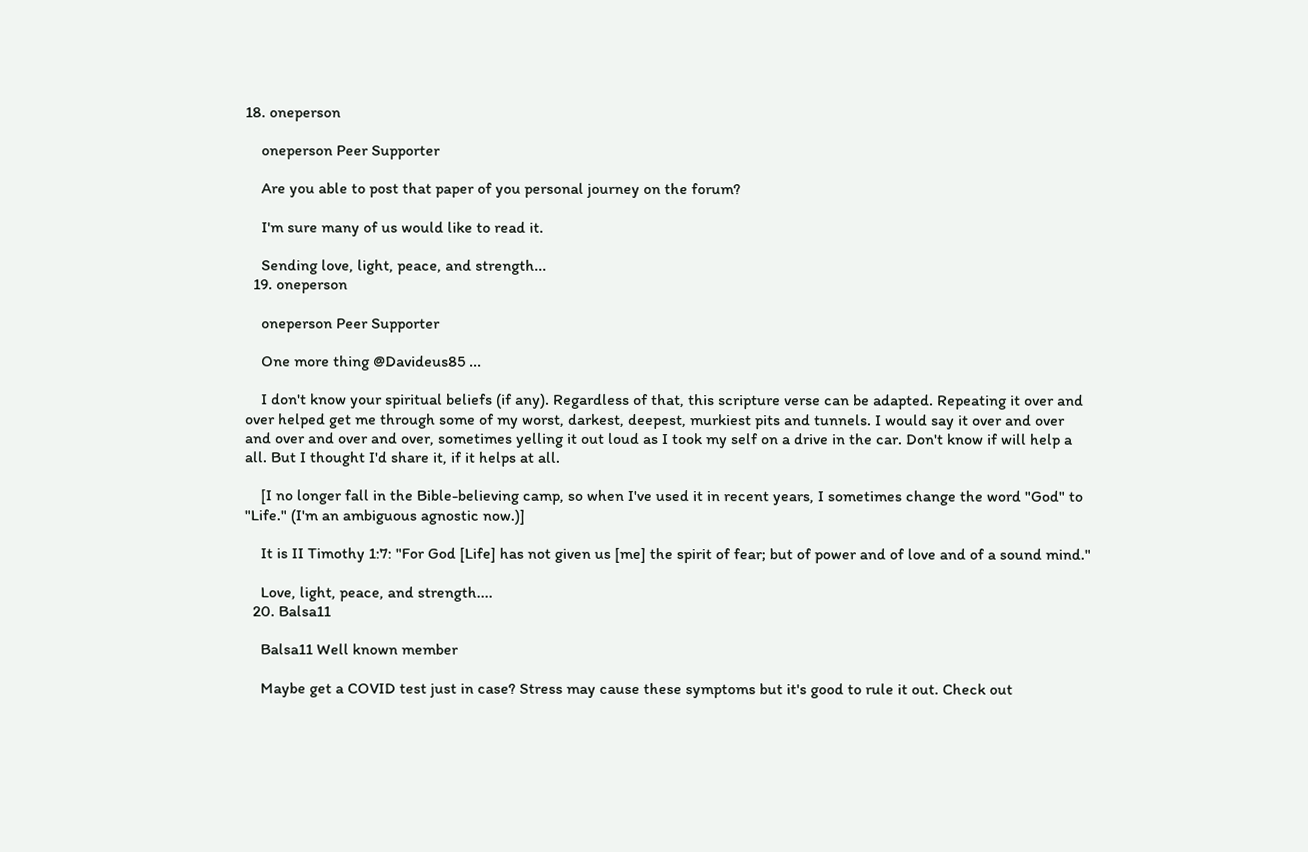18. oneperson

    oneperson Peer Supporter

    Are you able to post that paper of you personal journey on the forum?

    I'm sure many of us would like to read it.

    Sending love, light, peace, and strength...
  19. oneperson

    oneperson Peer Supporter

    One more thing @Davideus85 ...

    I don't know your spiritual beliefs (if any). Regardless of that, this scripture verse can be adapted. Repeating it over and over helped get me through some of my worst, darkest, deepest, murkiest pits and tunnels. I would say it over and over and over and over and over, sometimes yelling it out loud as I took my self on a drive in the car. Don't know if will help a all. But I thought I'd share it, if it helps at all.

    [I no longer fall in the Bible-believing camp, so when I've used it in recent years, I sometimes change the word "God" to "Life." (I'm an ambiguous agnostic now.)]

    It is II Timothy 1:7: "For God [Life] has not given us [me] the spirit of fear; but of power and of love and of a sound mind."

    Love, light, peace, and strength....
  20. Balsa11

    Balsa11 Well known member

    Maybe get a COVID test just in case? Stress may cause these symptoms but it's good to rule it out. Check out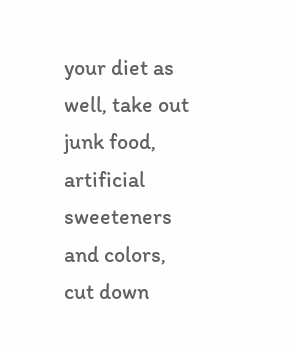your diet as well, take out junk food, artificial sweeteners and colors, cut down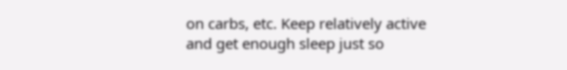on carbs, etc. Keep relatively active and get enough sleep just so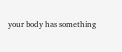your body has something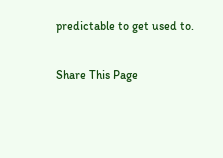predictable to get used to.

Share This Page